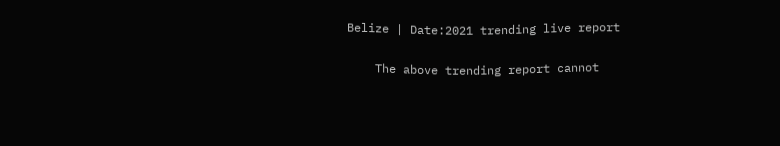Belize | Date:2021 trending live report

    The above trending report cannot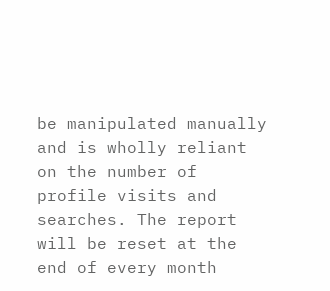be manipulated manually and is wholly reliant on the number of profile visits and searches. The report will be reset at the end of every month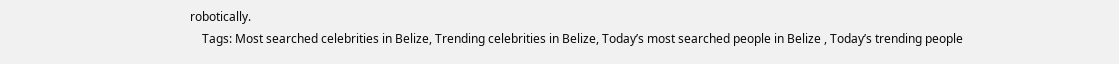robotically.
    Tags: Most searched celebrities in Belize, Trending celebrities in Belize, Today’s most searched people in Belize , Today’s trending people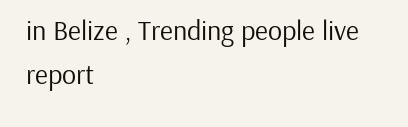in Belize , Trending people live report